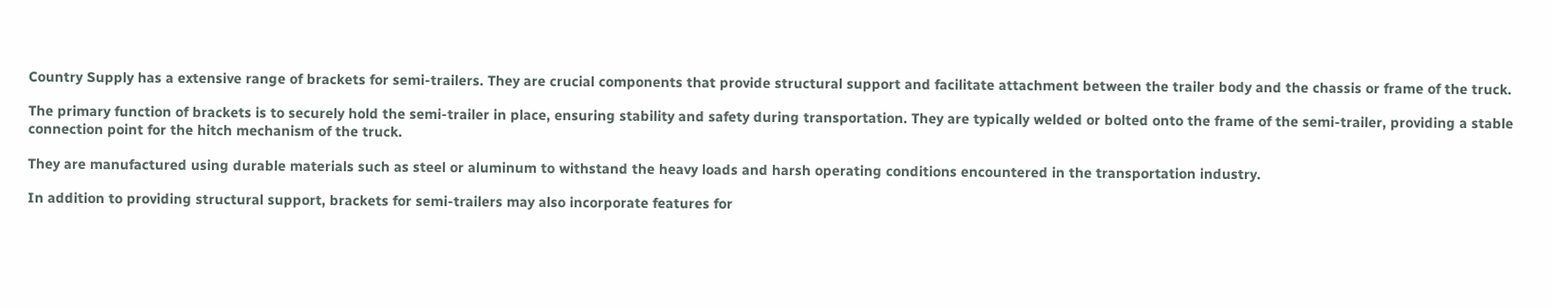Country Supply has a extensive range of brackets for semi-trailers. They are crucial components that provide structural support and facilitate attachment between the trailer body and the chassis or frame of the truck.

The primary function of brackets is to securely hold the semi-trailer in place, ensuring stability and safety during transportation. They are typically welded or bolted onto the frame of the semi-trailer, providing a stable connection point for the hitch mechanism of the truck.

They are manufactured using durable materials such as steel or aluminum to withstand the heavy loads and harsh operating conditions encountered in the transportation industry.

In addition to providing structural support, brackets for semi-trailers may also incorporate features for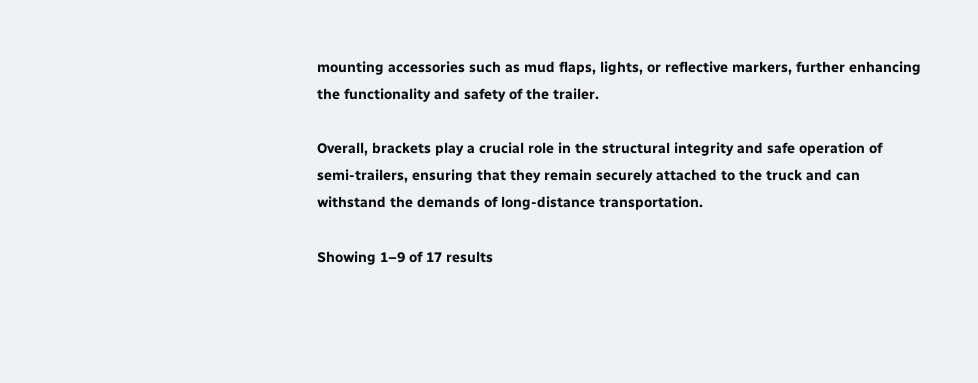mounting accessories such as mud flaps, lights, or reflective markers, further enhancing the functionality and safety of the trailer.

Overall, brackets play a crucial role in the structural integrity and safe operation of semi-trailers, ensuring that they remain securely attached to the truck and can withstand the demands of long-distance transportation.

Showing 1–9 of 17 results